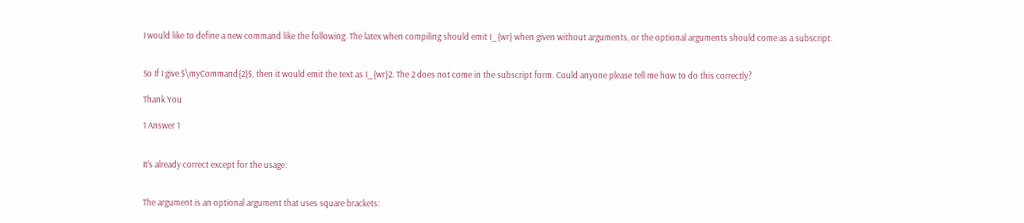I would like to define a new command like the following. The latex when compiling should emit I_{wr} when given without arguments, or the optional arguments should come as a subscript.


So If I give $\myCommand{2}$, then it would emit the text as I_{wr}2. The 2 does not come in the subscript form. Could anyone please tell me how to do this correctly?

Thank You

1 Answer 1


It's already correct except for the usage:


The argument is an optional argument that uses square brackets: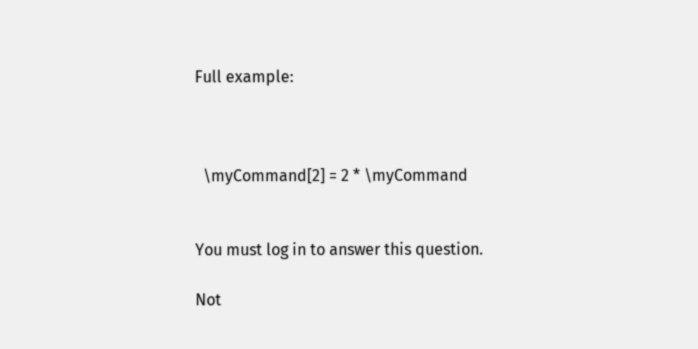Full example:



  \myCommand[2] = 2 * \myCommand


You must log in to answer this question.

Not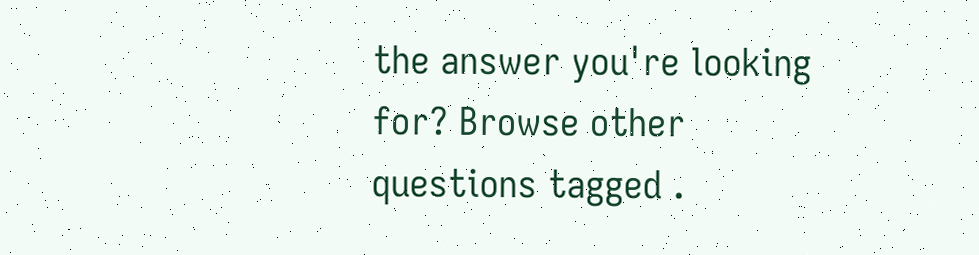the answer you're looking for? Browse other questions tagged .